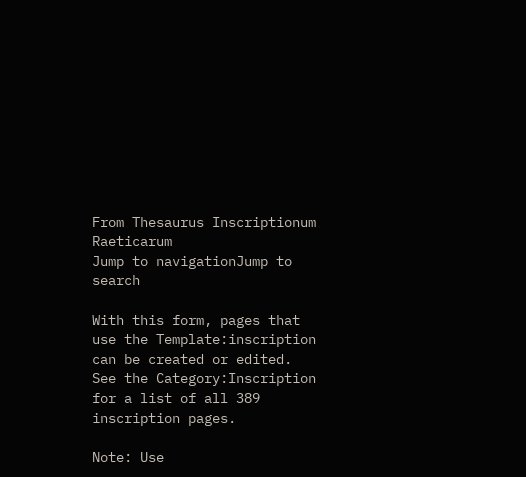From Thesaurus Inscriptionum Raeticarum
Jump to navigationJump to search

With this form, pages that use the Template:inscription can be created or edited. See the Category:Inscription for a list of all 389 inscription pages.

Note: Use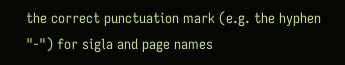the correct punctuation mark (e.g. the hyphen "-") for sigla and page names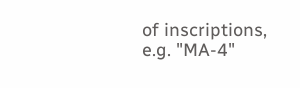of inscriptions, e.g. "MA-4"